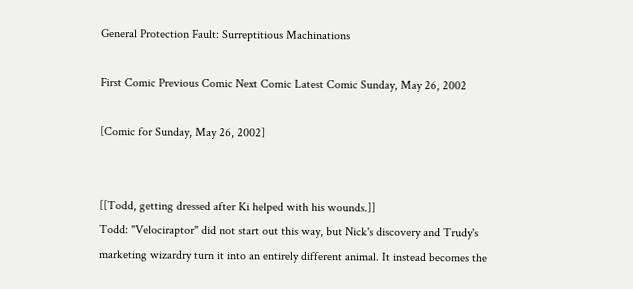General Protection Fault: Surreptitious Machinations

First Comic Previous Comic Next Comic Latest Comic Sunday, May 26, 2002

[Comic for Sunday, May 26, 2002]


[[Todd, getting dressed after Ki helped with his wounds.]]
Todd: "Velociraptor" did not start out this way, but Nick's discovery and Trudy's marketing wizardry turn it into an entirely different animal. It instead becomes the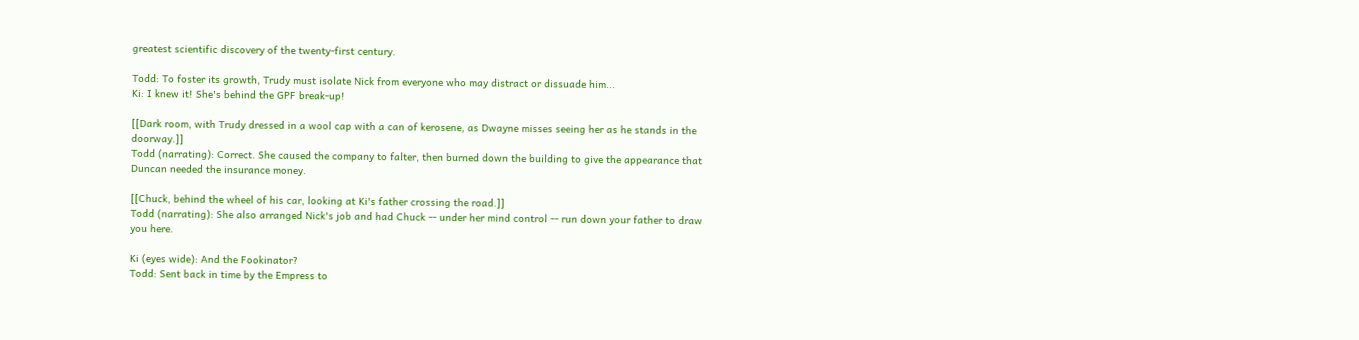greatest scientific discovery of the twenty-first century.

Todd: To foster its growth, Trudy must isolate Nick from everyone who may distract or dissuade him...
Ki: I knew it! She's behind the GPF break-up!

[[Dark room, with Trudy dressed in a wool cap with a can of kerosene, as Dwayne misses seeing her as he stands in the doorway.]]
Todd (narrating): Correct. She caused the company to falter, then burned down the building to give the appearance that Duncan needed the insurance money.

[[Chuck, behind the wheel of his car, looking at Ki's father crossing the road.]]
Todd (narrating): She also arranged Nick's job and had Chuck -- under her mind control -- run down your father to draw you here.

Ki (eyes wide): And the Fookinator?
Todd: Sent back in time by the Empress to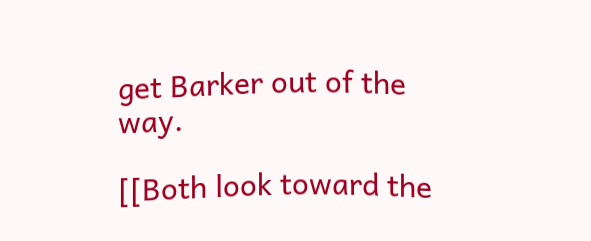get Barker out of the way.

[[Both look toward the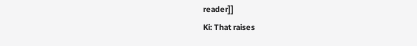reader]]
Ki: That raises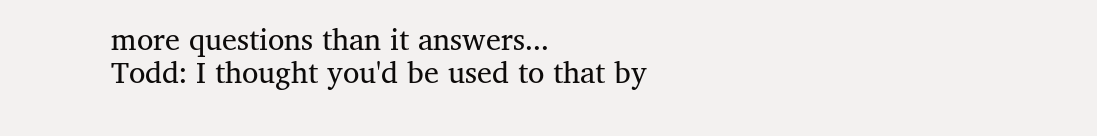more questions than it answers...
Todd: I thought you'd be used to that by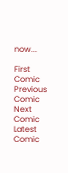now...

First Comic Previous Comic Next Comic Latest Comic